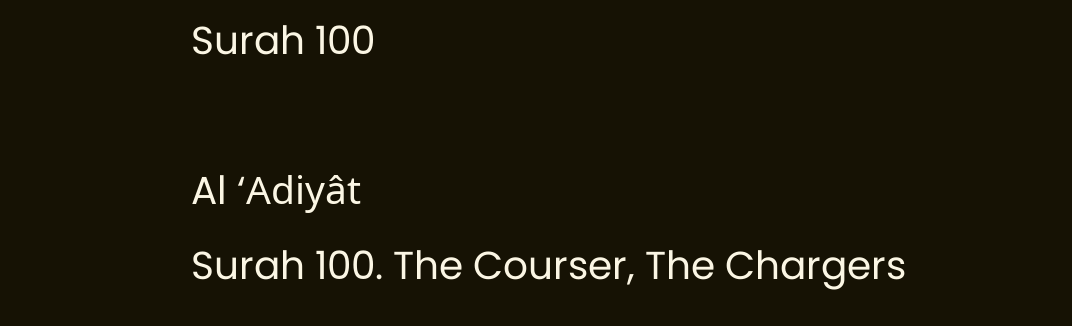Surah 100

Al ‘Adiyât
Surah 100. The Courser, The Chargers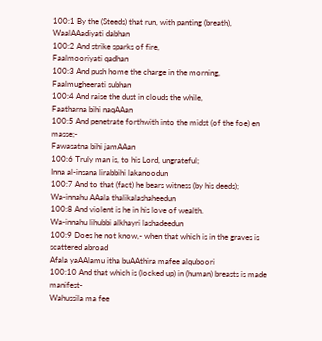100:1 By the (Steeds) that run, with panting (breath),
WaalAAadiyati dabhan
100:2 And strike sparks of fire,
Faalmooriyati qadhan
100:3 And push home the charge in the morning,
Faalmugheerati subhan
100:4 And raise the dust in clouds the while,
Faatharna bihi naqAAan
100:5 And penetrate forthwith into the midst (of the foe) en masse;-
Fawasatna bihi jamAAan
100:6 Truly man is, to his Lord, ungrateful;
Inna al-insana lirabbihi lakanoodun
100:7 And to that (fact) he bears witness (by his deeds);
Wa-innahu AAala thalikalashaheedun
100:8 And violent is he in his love of wealth.
Wa-innahu lihubbi alkhayri lashadeedun
100:9 Does he not know,- when that which is in the graves is scattered abroad
Afala yaAAlamu itha buAAthira mafee alquboori
100:10 And that which is (locked up) in (human) breasts is made manifest-
Wahussila ma fee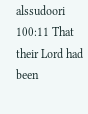alssudoori
100:11 That their Lord had been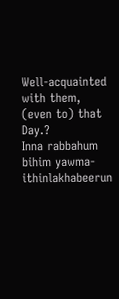Well-acquainted with them, (even to) that Day.?
Inna rabbahum bihim yawma-ithinlakhabeerun